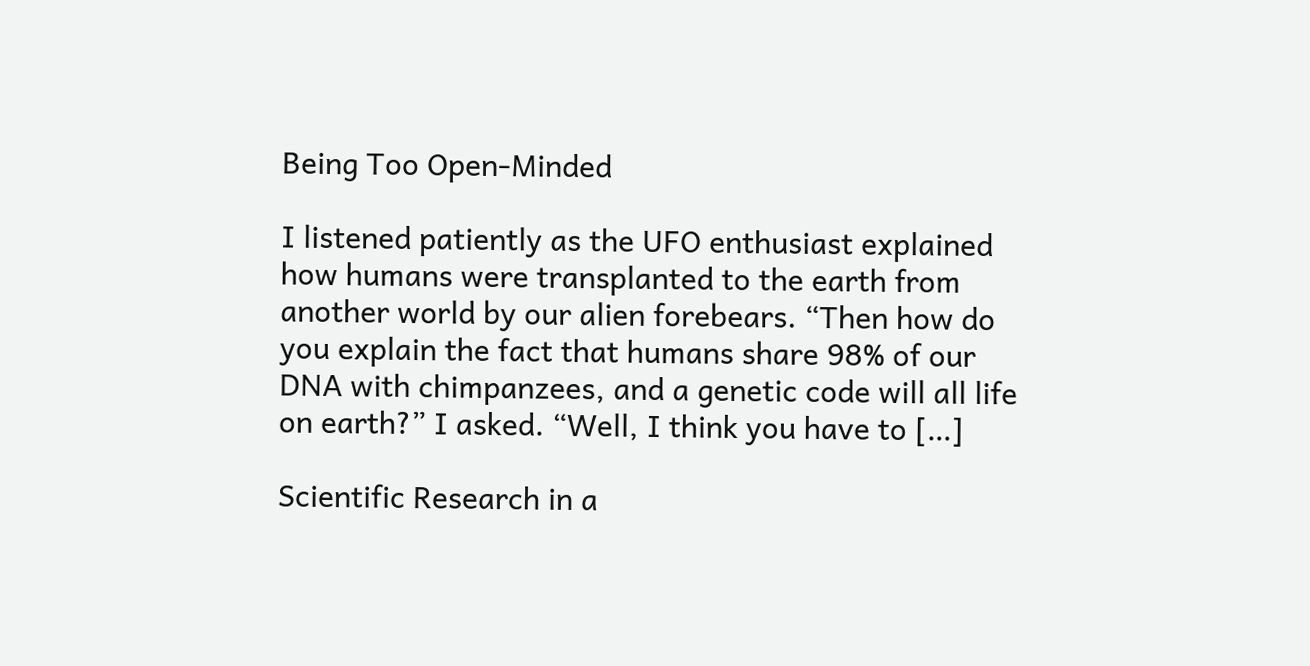Being Too Open-Minded

I listened patiently as the UFO enthusiast explained how humans were transplanted to the earth from another world by our alien forebears. “Then how do you explain the fact that humans share 98% of our DNA with chimpanzees, and a genetic code will all life on earth?” I asked. “Well, I think you have to […]

Scientific Research in a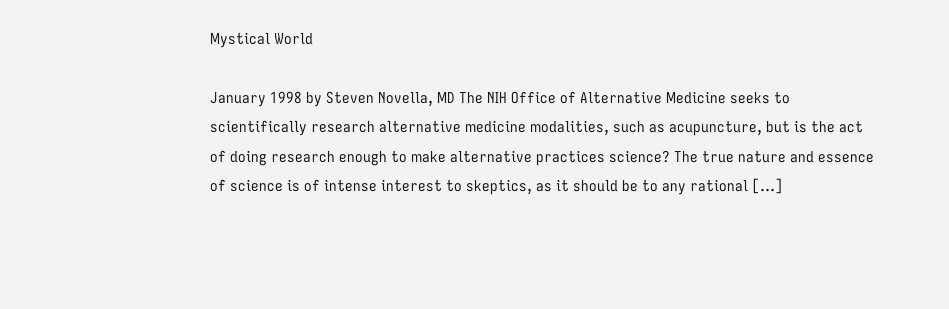Mystical World

January 1998 by Steven Novella, MD The NIH Office of Alternative Medicine seeks to scientifically research alternative medicine modalities, such as acupuncture, but is the act of doing research enough to make alternative practices science? The true nature and essence of science is of intense interest to skeptics, as it should be to any rational […]